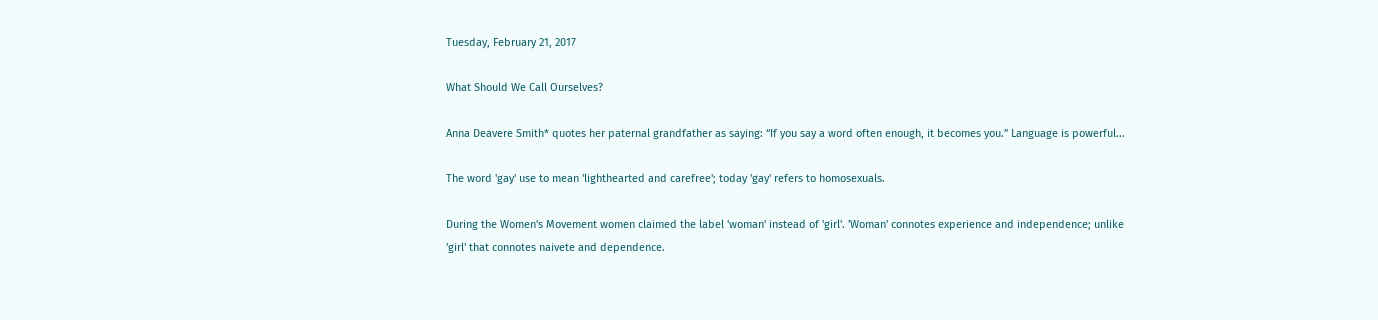Tuesday, February 21, 2017

What Should We Call Ourselves?

Anna Deavere Smith* quotes her paternal grandfather as saying: “If you say a word often enough, it becomes you.” Language is powerful...

The word 'gay' use to mean 'lighthearted and carefree'; today 'gay' refers to homosexuals.

During the Women's Movement women claimed the label 'woman' instead of 'girl'. 'Woman' connotes experience and independence; unlike 'girl' that connotes naivete and dependence.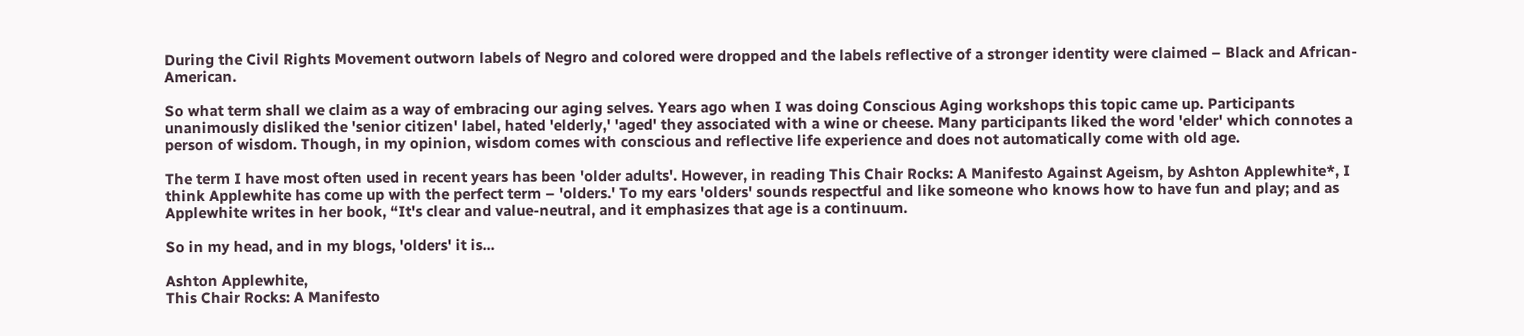During the Civil Rights Movement outworn labels of Negro and colored were dropped and the labels reflective of a stronger identity were claimed – Black and African-American.

So what term shall we claim as a way of embracing our aging selves. Years ago when I was doing Conscious Aging workshops this topic came up. Participants unanimously disliked the 'senior citizen' label, hated 'elderly,' 'aged' they associated with a wine or cheese. Many participants liked the word 'elder' which connotes a person of wisdom. Though, in my opinion, wisdom comes with conscious and reflective life experience and does not automatically come with old age.

The term I have most often used in recent years has been 'older adults'. However, in reading This Chair Rocks: A Manifesto Against Ageism, by Ashton Applewhite*, I think Applewhite has come up with the perfect term – 'olders.' To my ears 'olders' sounds respectful and like someone who knows how to have fun and play; and as Applewhite writes in her book, “It's clear and value-neutral, and it emphasizes that age is a continuum.

So in my head, and in my blogs, 'olders' it is...

Ashton Applewhite,
This Chair Rocks: A Manifesto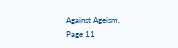Against Ageism,
Page 11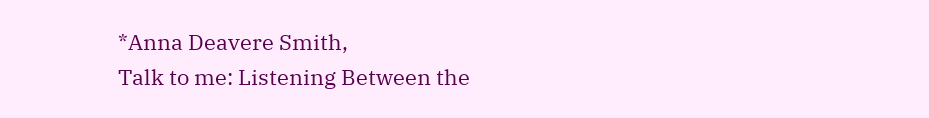*Anna Deavere Smith,
Talk to me: Listening Between the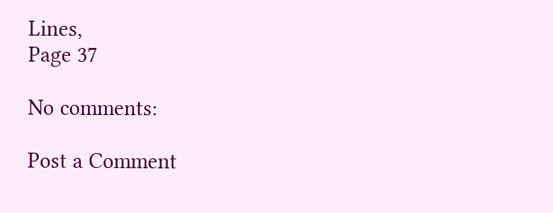Lines,
Page 37

No comments:

Post a Comment